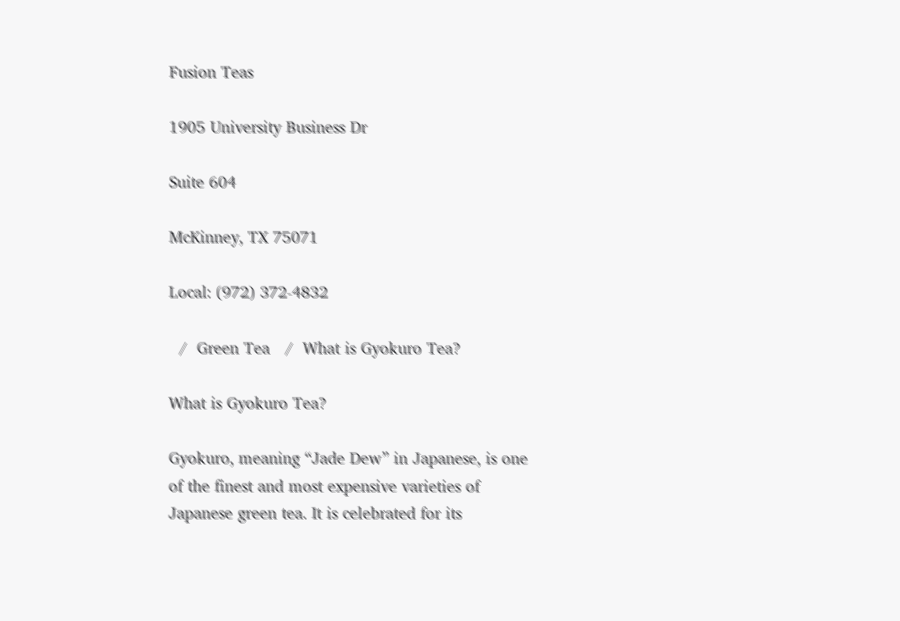Fusion Teas

1905 University Business Dr

Suite 604

McKinney, TX 75071

Local: (972) 372-4832

  /  Green Tea   /  What is Gyokuro Tea?

What is Gyokuro Tea?

Gyokuro, meaning “Jade Dew” in Japanese, is one of the finest and most expensive varieties of Japanese green tea. It is celebrated for its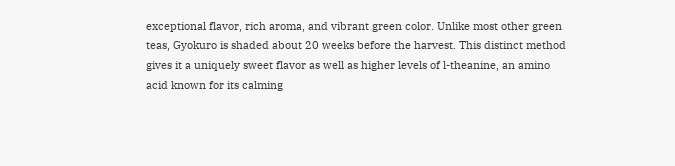exceptional flavor, rich aroma, and vibrant green color. Unlike most other green teas, Gyokuro is shaded about 20 weeks before the harvest. This distinct method gives it a uniquely sweet flavor as well as higher levels of l-theanine, an amino acid known for its calming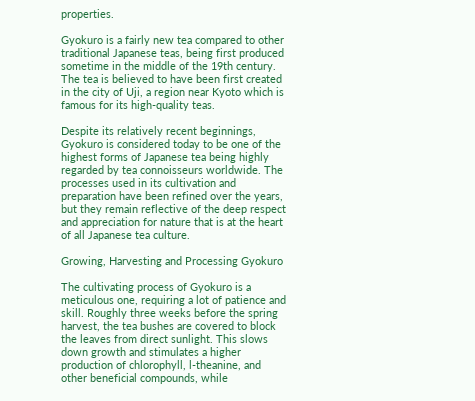properties.

Gyokuro is a fairly new tea compared to other traditional Japanese teas, being first produced sometime in the middle of the 19th century. The tea is believed to have been first created in the city of Uji, a region near Kyoto which is famous for its high-quality teas.

Despite its relatively recent beginnings, Gyokuro is considered today to be one of the highest forms of Japanese tea being highly regarded by tea connoisseurs worldwide. The processes used in its cultivation and preparation have been refined over the years, but they remain reflective of the deep respect and appreciation for nature that is at the heart of all Japanese tea culture.

Growing, Harvesting and Processing Gyokuro

The cultivating process of Gyokuro is a meticulous one, requiring a lot of patience and skill. Roughly three weeks before the spring harvest, the tea bushes are covered to block the leaves from direct sunlight. This slows down growth and stimulates a higher production of chlorophyll, l-theanine, and other beneficial compounds, while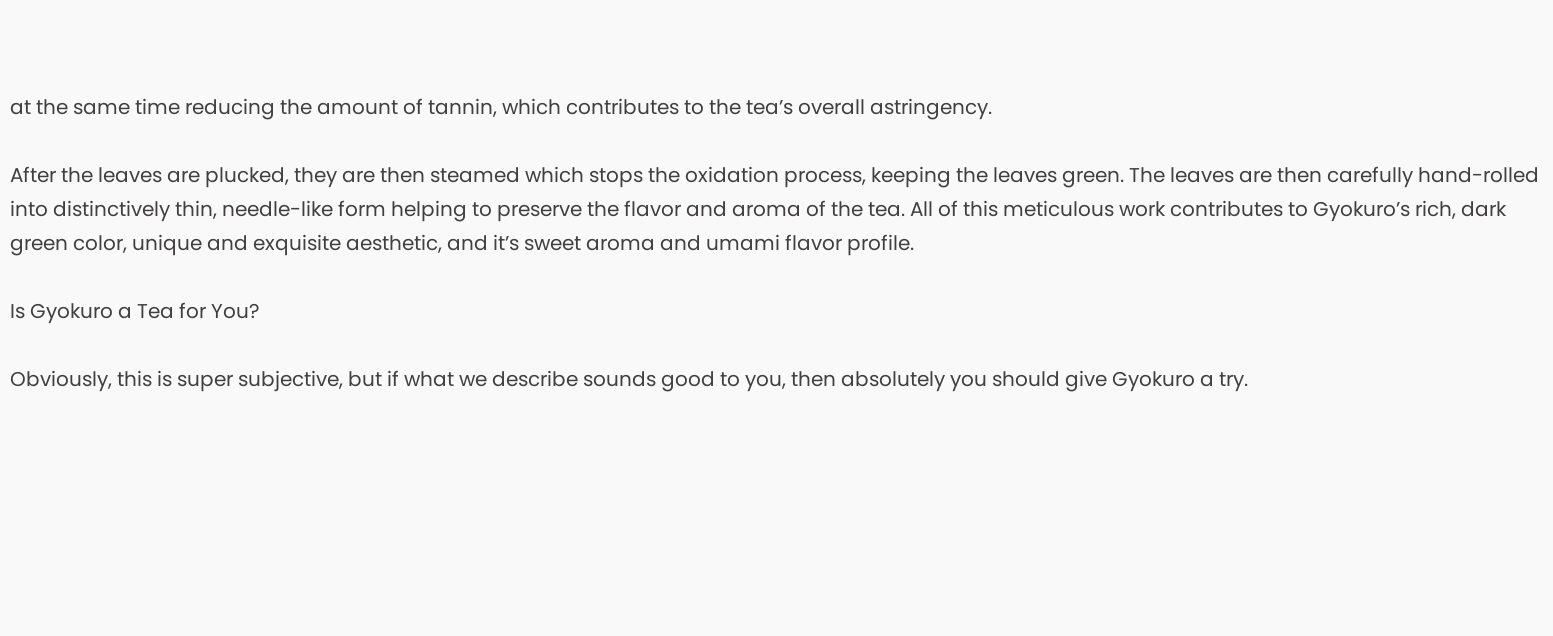at the same time reducing the amount of tannin, which contributes to the tea’s overall astringency.

After the leaves are plucked, they are then steamed which stops the oxidation process, keeping the leaves green. The leaves are then carefully hand-rolled into distinctively thin, needle-like form helping to preserve the flavor and aroma of the tea. All of this meticulous work contributes to Gyokuro’s rich, dark green color, unique and exquisite aesthetic, and it’s sweet aroma and umami flavor profile.

Is Gyokuro a Tea for You?

Obviously, this is super subjective, but if what we describe sounds good to you, then absolutely you should give Gyokuro a try.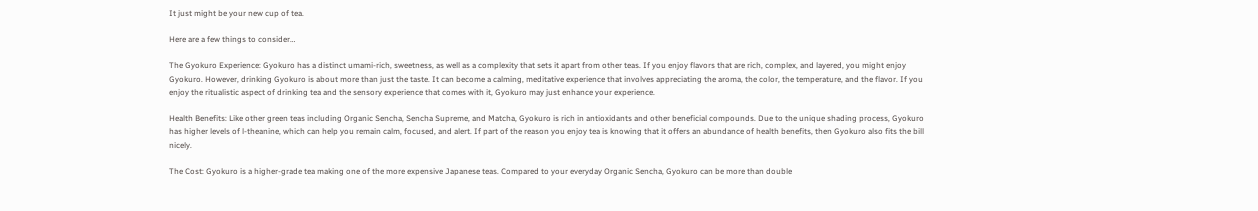It just might be your new cup of tea.

Here are a few things to consider…

The Gyokuro Experience: Gyokuro has a distinct umami-rich, sweetness, as well as a complexity that sets it apart from other teas. If you enjoy flavors that are rich, complex, and layered, you might enjoy Gyokuro. However, drinking Gyokuro is about more than just the taste. It can become a calming, meditative experience that involves appreciating the aroma, the color, the temperature, and the flavor. If you enjoy the ritualistic aspect of drinking tea and the sensory experience that comes with it, Gyokuro may just enhance your experience.

Health Benefits: Like other green teas including Organic Sencha, Sencha Supreme, and Matcha, Gyokuro is rich in antioxidants and other beneficial compounds. Due to the unique shading process, Gyokuro has higher levels of l-theanine, which can help you remain calm, focused, and alert. If part of the reason you enjoy tea is knowing that it offers an abundance of health benefits, then Gyokuro also fits the bill nicely.

The Cost: Gyokuro is a higher-grade tea making one of the more expensive Japanese teas. Compared to your everyday Organic Sencha, Gyokuro can be more than double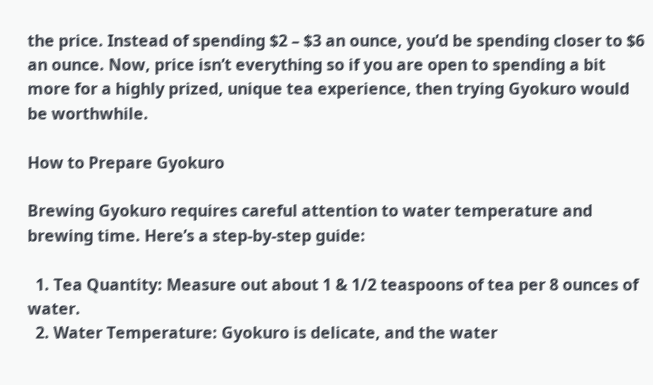the price. Instead of spending $2 – $3 an ounce, you’d be spending closer to $6 an ounce. Now, price isn’t everything so if you are open to spending a bit more for a highly prized, unique tea experience, then trying Gyokuro would be worthwhile.

How to Prepare Gyokuro

Brewing Gyokuro requires careful attention to water temperature and brewing time. Here’s a step-by-step guide:

  1. Tea Quantity: Measure out about 1 & 1/2 teaspoons of tea per 8 ounces of water.
  2. Water Temperature: Gyokuro is delicate, and the water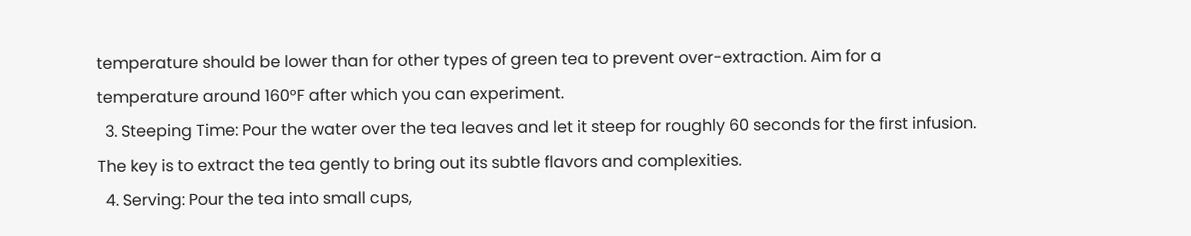temperature should be lower than for other types of green tea to prevent over-extraction. Aim for a temperature around 160°F after which you can experiment.
  3. Steeping Time: Pour the water over the tea leaves and let it steep for roughly 60 seconds for the first infusion. The key is to extract the tea gently to bring out its subtle flavors and complexities.
  4. Serving: Pour the tea into small cups,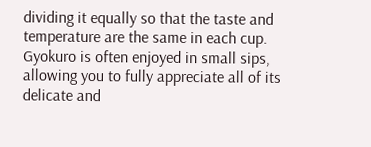dividing it equally so that the taste and temperature are the same in each cup. Gyokuro is often enjoyed in small sips, allowing you to fully appreciate all of its delicate and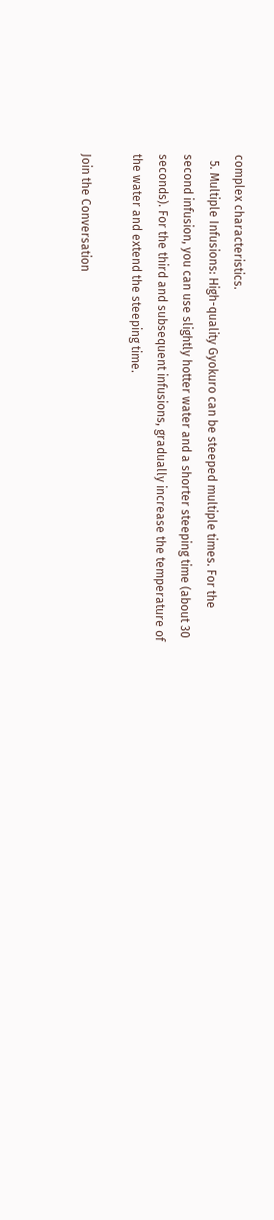complex characteristics.
  5. Multiple Infusions: High-quality Gyokuro can be steeped multiple times. For the second infusion, you can use slightly hotter water and a shorter steeping time (about 30 seconds). For the third and subsequent infusions, gradually increase the temperature of the water and extend the steeping time.

Join the Conversation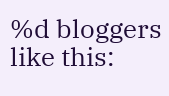%d bloggers like this: